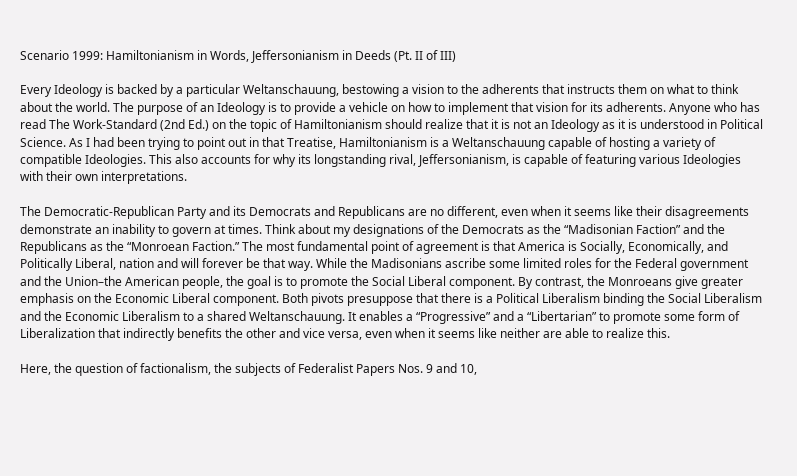Scenario 1999: Hamiltonianism in Words, Jeffersonianism in Deeds (Pt. II of III)

Every Ideology is backed by a particular Weltanschauung, bestowing a vision to the adherents that instructs them on what to think about the world. The purpose of an Ideology is to provide a vehicle on how to implement that vision for its adherents. Anyone who has read The Work-Standard (2nd Ed.) on the topic of Hamiltonianism should realize that it is not an Ideology as it is understood in Political Science. As I had been trying to point out in that Treatise, Hamiltonianism is a Weltanschauung capable of hosting a variety of compatible Ideologies. This also accounts for why its longstanding rival, Jeffersonianism, is capable of featuring various Ideologies with their own interpretations.

The Democratic-Republican Party and its Democrats and Republicans are no different, even when it seems like their disagreements demonstrate an inability to govern at times. Think about my designations of the Democrats as the “Madisonian Faction” and the Republicans as the “Monroean Faction.” The most fundamental point of agreement is that America is Socially, Economically, and Politically Liberal, nation and will forever be that way. While the Madisonians ascribe some limited roles for the Federal government and the Union–the American people, the goal is to promote the Social Liberal component. By contrast, the Monroeans give greater emphasis on the Economic Liberal component. Both pivots presuppose that there is a Political Liberalism binding the Social Liberalism and the Economic Liberalism to a shared Weltanschauung. It enables a “Progressive” and a “Libertarian” to promote some form of Liberalization that indirectly benefits the other and vice versa, even when it seems like neither are able to realize this.

Here, the question of factionalism, the subjects of Federalist Papers Nos. 9 and 10,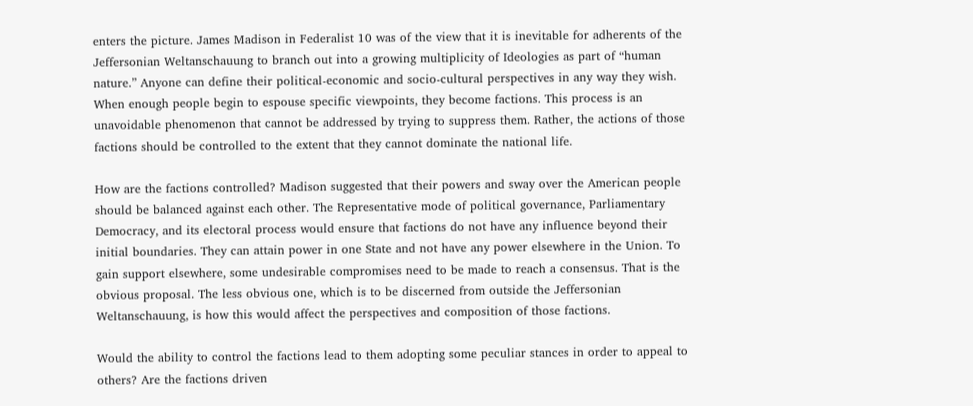enters the picture. James Madison in Federalist 10 was of the view that it is inevitable for adherents of the Jeffersonian Weltanschauung to branch out into a growing multiplicity of Ideologies as part of “human nature.” Anyone can define their political-economic and socio-cultural perspectives in any way they wish. When enough people begin to espouse specific viewpoints, they become factions. This process is an unavoidable phenomenon that cannot be addressed by trying to suppress them. Rather, the actions of those factions should be controlled to the extent that they cannot dominate the national life.

How are the factions controlled? Madison suggested that their powers and sway over the American people should be balanced against each other. The Representative mode of political governance, Parliamentary Democracy, and its electoral process would ensure that factions do not have any influence beyond their initial boundaries. They can attain power in one State and not have any power elsewhere in the Union. To gain support elsewhere, some undesirable compromises need to be made to reach a consensus. That is the obvious proposal. The less obvious one, which is to be discerned from outside the Jeffersonian Weltanschauung, is how this would affect the perspectives and composition of those factions.

Would the ability to control the factions lead to them adopting some peculiar stances in order to appeal to others? Are the factions driven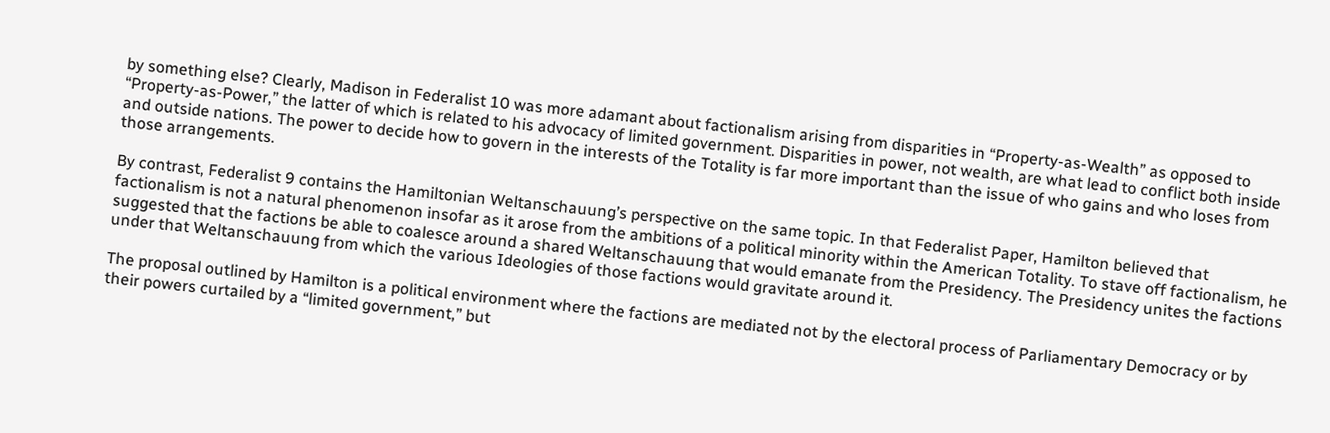by something else? Clearly, Madison in Federalist 10 was more adamant about factionalism arising from disparities in “Property-as-Wealth” as opposed to “Property-as-Power,” the latter of which is related to his advocacy of limited government. Disparities in power, not wealth, are what lead to conflict both inside and outside nations. The power to decide how to govern in the interests of the Totality is far more important than the issue of who gains and who loses from those arrangements.

By contrast, Federalist 9 contains the Hamiltonian Weltanschauung’s perspective on the same topic. In that Federalist Paper, Hamilton believed that factionalism is not a natural phenomenon insofar as it arose from the ambitions of a political minority within the American Totality. To stave off factionalism, he suggested that the factions be able to coalesce around a shared Weltanschauung that would emanate from the Presidency. The Presidency unites the factions under that Weltanschauung from which the various Ideologies of those factions would gravitate around it.

The proposal outlined by Hamilton is a political environment where the factions are mediated not by the electoral process of Parliamentary Democracy or by their powers curtailed by a “limited government,” but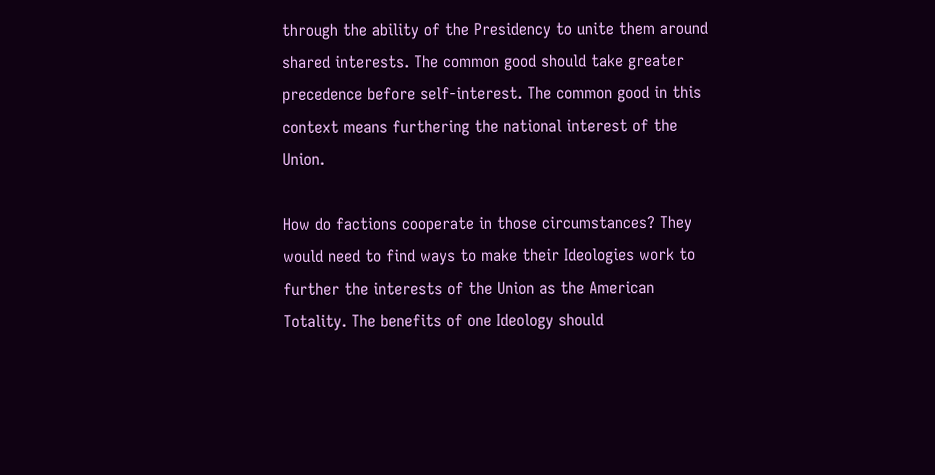through the ability of the Presidency to unite them around shared interests. The common good should take greater precedence before self-interest. The common good in this context means furthering the national interest of the Union.

How do factions cooperate in those circumstances? They would need to find ways to make their Ideologies work to further the interests of the Union as the American Totality. The benefits of one Ideology should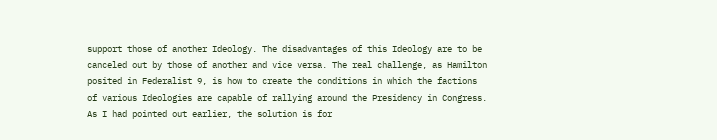support those of another Ideology. The disadvantages of this Ideology are to be canceled out by those of another and vice versa. The real challenge, as Hamilton posited in Federalist 9, is how to create the conditions in which the factions of various Ideologies are capable of rallying around the Presidency in Congress. As I had pointed out earlier, the solution is for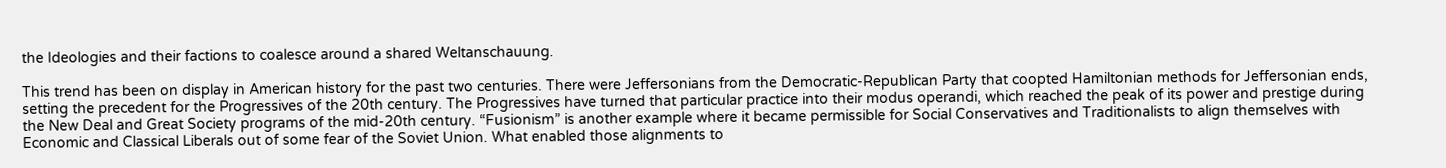the Ideologies and their factions to coalesce around a shared Weltanschauung.

This trend has been on display in American history for the past two centuries. There were Jeffersonians from the Democratic-Republican Party that coopted Hamiltonian methods for Jeffersonian ends, setting the precedent for the Progressives of the 20th century. The Progressives have turned that particular practice into their modus operandi, which reached the peak of its power and prestige during the New Deal and Great Society programs of the mid-20th century. “Fusionism” is another example where it became permissible for Social Conservatives and Traditionalists to align themselves with Economic and Classical Liberals out of some fear of the Soviet Union. What enabled those alignments to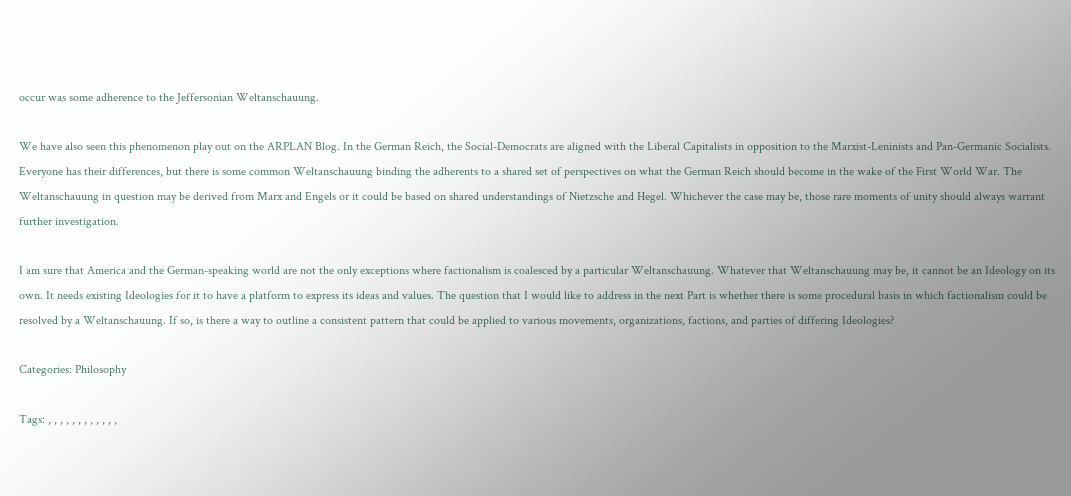occur was some adherence to the Jeffersonian Weltanschauung.

We have also seen this phenomenon play out on the ARPLAN Blog. In the German Reich, the Social-Democrats are aligned with the Liberal Capitalists in opposition to the Marxist-Leninists and Pan-Germanic Socialists. Everyone has their differences, but there is some common Weltanschauung binding the adherents to a shared set of perspectives on what the German Reich should become in the wake of the First World War. The Weltanschauung in question may be derived from Marx and Engels or it could be based on shared understandings of Nietzsche and Hegel. Whichever the case may be, those rare moments of unity should always warrant further investigation.

I am sure that America and the German-speaking world are not the only exceptions where factionalism is coalesced by a particular Weltanschauung. Whatever that Weltanschauung may be, it cannot be an Ideology on its own. It needs existing Ideologies for it to have a platform to express its ideas and values. The question that I would like to address in the next Part is whether there is some procedural basis in which factionalism could be resolved by a Weltanschauung. If so, is there a way to outline a consistent pattern that could be applied to various movements, organizations, factions, and parties of differing Ideologies?

Categories: Philosophy

Tags: , , , , , , , , , , , ,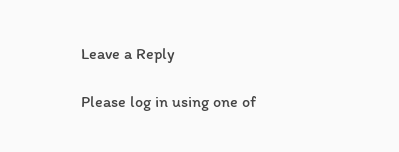Leave a Reply

Please log in using one of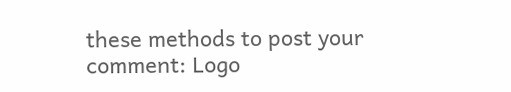these methods to post your comment: Logo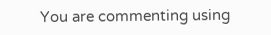You are commenting using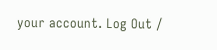your account. Log Out /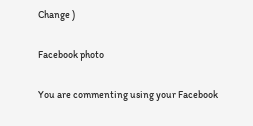Change )

Facebook photo

You are commenting using your Facebook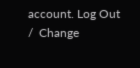account. Log Out /  Change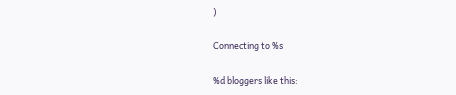)

Connecting to %s

%d bloggers like this: